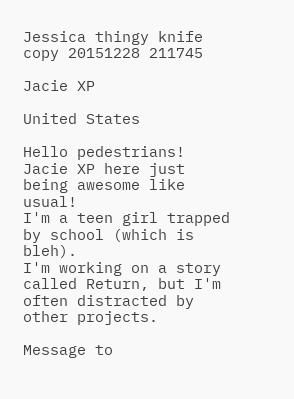Jessica thingy knife copy 20151228 211745

Jacie XP

United States

Hello pedestrians! Jacie XP here just being awesome like usual!
I'm a teen girl trapped by school (which is bleh).
I'm working on a story called Return, but I'm often distracted by other projects.

Message to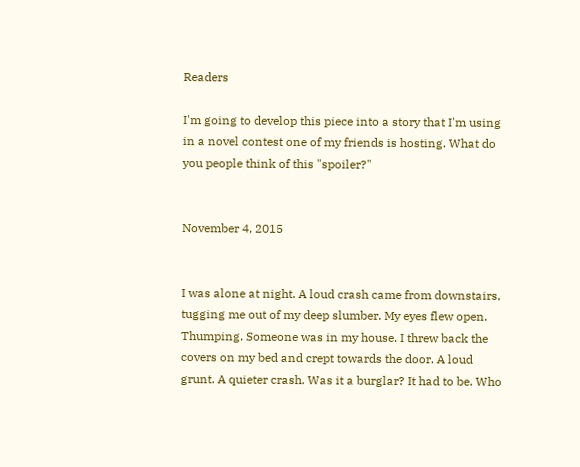Readers

I'm going to develop this piece into a story that I'm using in a novel contest one of my friends is hosting. What do you people think of this "spoiler?"


November 4, 2015


I was alone at night. A loud crash came from downstairs, tugging me out of my deep slumber. My eyes flew open. Thumping. Someone was in my house. I threw back the covers on my bed and crept towards the door. A loud grunt. A quieter crash. Was it a burglar? It had to be. Who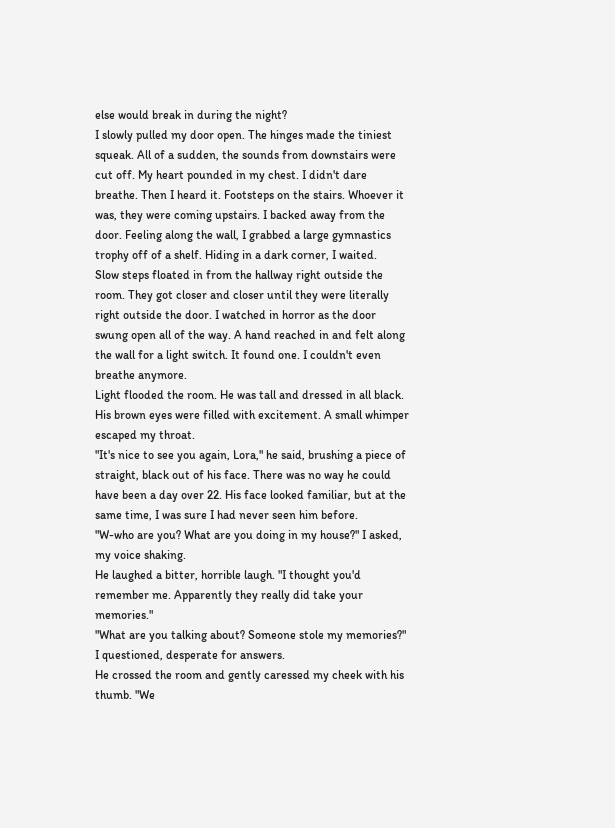else would break in during the night?
I slowly pulled my door open. The hinges made the tiniest squeak. All of a sudden, the sounds from downstairs were cut off. My heart pounded in my chest. I didn't dare breathe. Then I heard it. Footsteps on the stairs. Whoever it was, they were coming upstairs. I backed away from the door. Feeling along the wall, I grabbed a large gymnastics trophy off of a shelf. Hiding in a dark corner, I waited.
Slow steps floated in from the hallway right outside the room. They got closer and closer until they were literally right outside the door. I watched in horror as the door swung open all of the way. A hand reached in and felt along the wall for a light switch. It found one. I couldn't even breathe anymore.
Light flooded the room. He was tall and dressed in all black. His brown eyes were filled with excitement. A small whimper escaped my throat.
"It's nice to see you again, Lora," he said, brushing a piece of straight, black out of his face. There was no way he could have been a day over 22. His face looked familiar, but at the same time, I was sure I had never seen him before.
"W-who are you? What are you doing in my house?" I asked, my voice shaking.
He laughed a bitter, horrible laugh. "I thought you'd remember me. Apparently they really did take your memories."
"What are you talking about? Someone stole my memories?" I questioned, desperate for answers.
He crossed the room and gently caressed my cheek with his thumb. "We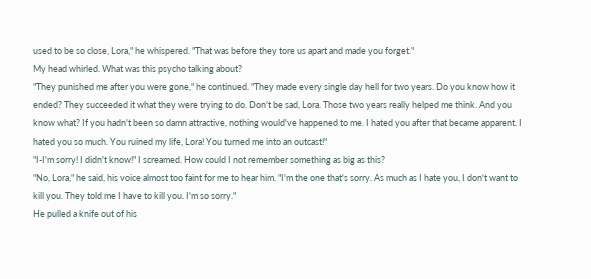used to be so close, Lora," he whispered. "That was before they tore us apart and made you forget."
My head whirled. What was this psycho talking about?
"They punished me after you were gone," he continued. "They made every single day hell for two years. Do you know how it ended? They succeeded it what they were trying to do. Don't be sad, Lora. Those two years really helped me think. And you know what? If you hadn't been so damn attractive, nothing would've happened to me. I hated you after that became apparent. I hated you so much. You ruined my life, Lora! You turned me into an outcast!"
"I-I'm sorry! I didn't know!" I screamed. How could I not remember something as big as this?
"No, Lora," he said, his voice almost too faint for me to hear him. "I'm the one that's sorry. As much as I hate you, I don't want to kill you. They told me I have to kill you. I'm so sorry."
He pulled a knife out of his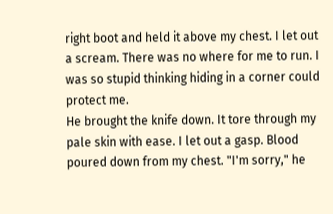right boot and held it above my chest. I let out a scream. There was no where for me to run. I was so stupid thinking hiding in a corner could protect me.
He brought the knife down. It tore through my pale skin with ease. I let out a gasp. Blood poured down from my chest. "I'm sorry," he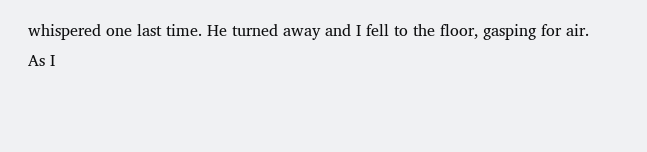whispered one last time. He turned away and I fell to the floor, gasping for air.
As I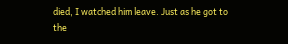died, I watched him leave. Just as he got to the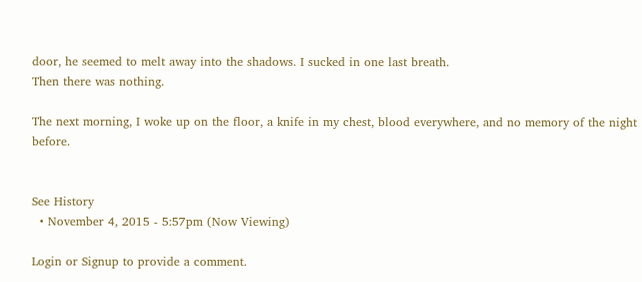door, he seemed to melt away into the shadows. I sucked in one last breath.
Then there was nothing.

The next morning, I woke up on the floor, a knife in my chest, blood everywhere, and no memory of the night before.


See History
  • November 4, 2015 - 5:57pm (Now Viewing)

Login or Signup to provide a comment.